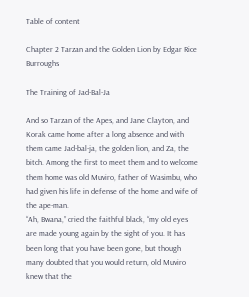Table of content

Chapter 2 Tarzan and the Golden Lion by Edgar Rice Burroughs

The Training of Jad-Bal-Ja

And so Tarzan of the Apes, and Jane Clayton, and Korak came home after a long absence and with them came Jad-bal-ja, the golden lion, and Za, the bitch. Among the first to meet them and to welcome them home was old Muviro, father of Wasimbu, who had given his life in defense of the home and wife of the ape-man.
“Ah, Bwana,” cried the faithful black, “my old eyes are made young again by the sight of you. It has been long that you have been gone, but though many doubted that you would return, old Muviro knew that the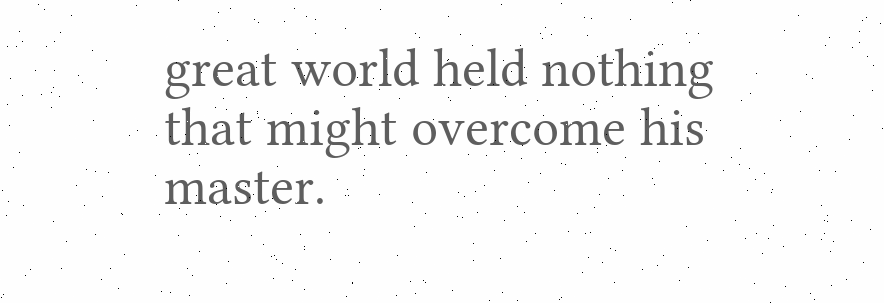great world held nothing that might overcome his master.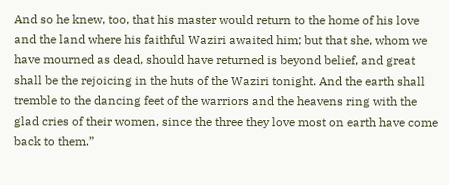And so he knew, too, that his master would return to the home of his love and the land where his faithful Waziri awaited him; but that she, whom we have mourned as dead, should have returned is beyond belief, and great shall be the rejoicing in the huts of the Waziri tonight. And the earth shall tremble to the dancing feet of the warriors and the heavens ring with the glad cries of their women, since the three they love most on earth have come back to them.”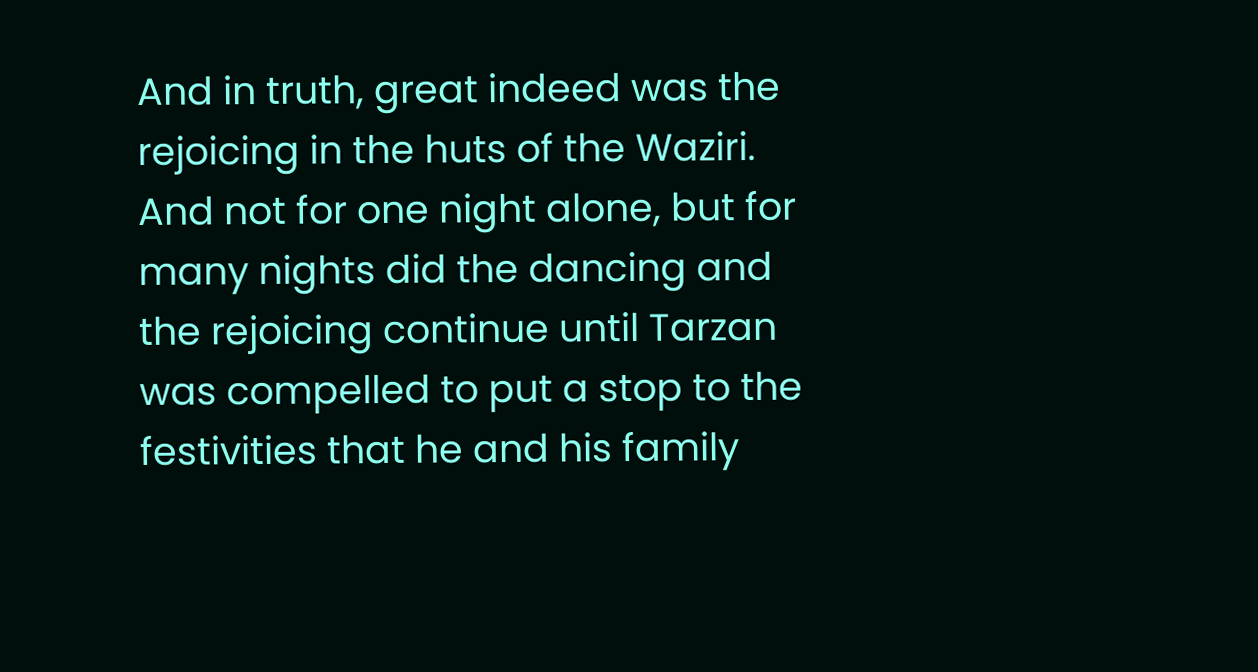And in truth, great indeed was the rejoicing in the huts of the Waziri. And not for one night alone, but for many nights did the dancing and the rejoicing continue until Tarzan was compelled to put a stop to the festivities that he and his family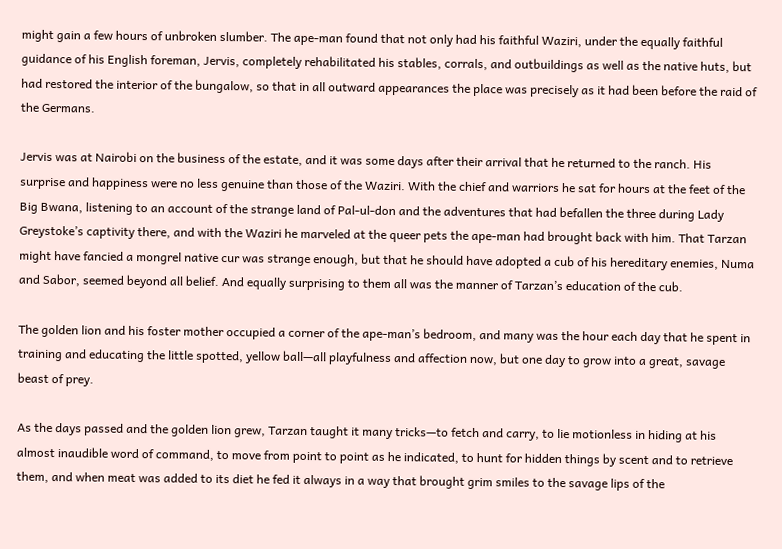might gain a few hours of unbroken slumber. The ape-man found that not only had his faithful Waziri, under the equally faithful guidance of his English foreman, Jervis, completely rehabilitated his stables, corrals, and outbuildings as well as the native huts, but had restored the interior of the bungalow, so that in all outward appearances the place was precisely as it had been before the raid of the Germans.

Jervis was at Nairobi on the business of the estate, and it was some days after their arrival that he returned to the ranch. His surprise and happiness were no less genuine than those of the Waziri. With the chief and warriors he sat for hours at the feet of the Big Bwana, listening to an account of the strange land of Pal-ul-don and the adventures that had befallen the three during Lady Greystoke’s captivity there, and with the Waziri he marveled at the queer pets the ape-man had brought back with him. That Tarzan might have fancied a mongrel native cur was strange enough, but that he should have adopted a cub of his hereditary enemies, Numa and Sabor, seemed beyond all belief. And equally surprising to them all was the manner of Tarzan’s education of the cub.

The golden lion and his foster mother occupied a corner of the ape-man’s bedroom, and many was the hour each day that he spent in training and educating the little spotted, yellow ball—all playfulness and affection now, but one day to grow into a great, savage beast of prey.

As the days passed and the golden lion grew, Tarzan taught it many tricks—to fetch and carry, to lie motionless in hiding at his almost inaudible word of command, to move from point to point as he indicated, to hunt for hidden things by scent and to retrieve them, and when meat was added to its diet he fed it always in a way that brought grim smiles to the savage lips of the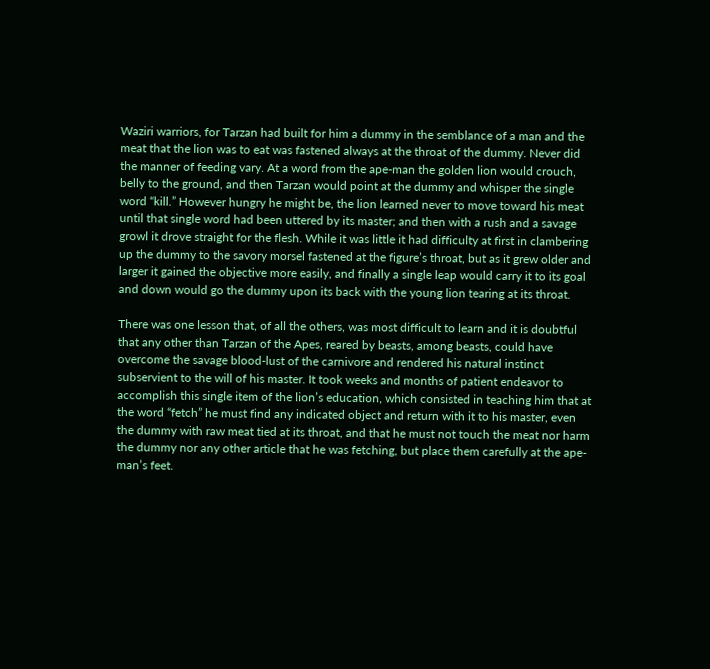Waziri warriors, for Tarzan had built for him a dummy in the semblance of a man and the meat that the lion was to eat was fastened always at the throat of the dummy. Never did the manner of feeding vary. At a word from the ape-man the golden lion would crouch, belly to the ground, and then Tarzan would point at the dummy and whisper the single word “kill.” However hungry he might be, the lion learned never to move toward his meat until that single word had been uttered by its master; and then with a rush and a savage growl it drove straight for the flesh. While it was little it had difficulty at first in clambering up the dummy to the savory morsel fastened at the figure’s throat, but as it grew older and larger it gained the objective more easily, and finally a single leap would carry it to its goal and down would go the dummy upon its back with the young lion tearing at its throat.

There was one lesson that, of all the others, was most difficult to learn and it is doubtful that any other than Tarzan of the Apes, reared by beasts, among beasts, could have overcome the savage blood-lust of the carnivore and rendered his natural instinct subservient to the will of his master. It took weeks and months of patient endeavor to accomplish this single item of the lion’s education, which consisted in teaching him that at the word “fetch” he must find any indicated object and return with it to his master, even the dummy with raw meat tied at its throat, and that he must not touch the meat nor harm the dummy nor any other article that he was fetching, but place them carefully at the ape-man’s feet.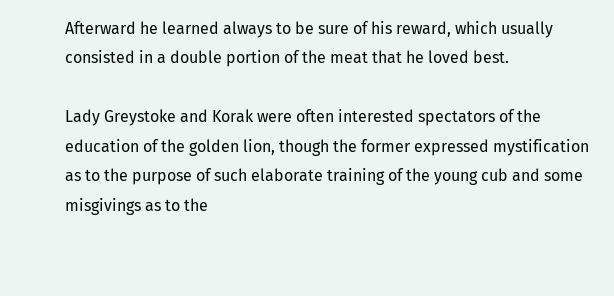Afterward he learned always to be sure of his reward, which usually consisted in a double portion of the meat that he loved best.

Lady Greystoke and Korak were often interested spectators of the education of the golden lion, though the former expressed mystification as to the purpose of such elaborate training of the young cub and some misgivings as to the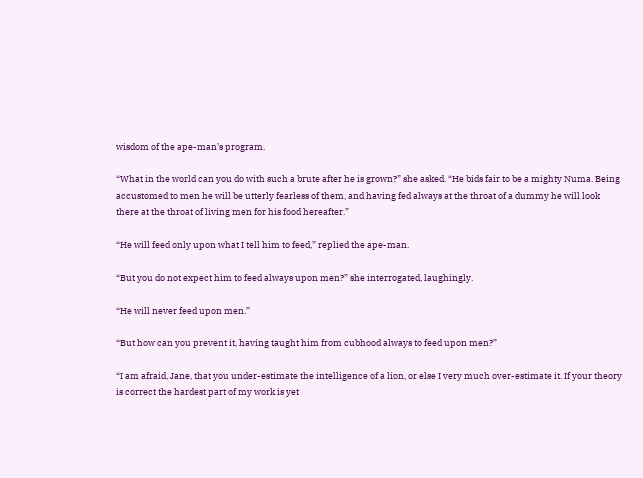wisdom of the ape-man’s program.

“What in the world can you do with such a brute after he is grown?” she asked. “He bids fair to be a mighty Numa. Being accustomed to men he will be utterly fearless of them, and having fed always at the throat of a dummy he will look there at the throat of living men for his food hereafter.”

“He will feed only upon what I tell him to feed,” replied the ape-man.

“But you do not expect him to feed always upon men?” she interrogated, laughingly.

“He will never feed upon men.”

“But how can you prevent it, having taught him from cubhood always to feed upon men?”

“I am afraid, Jane, that you under-estimate the intelligence of a lion, or else I very much over-estimate it. If your theory is correct the hardest part of my work is yet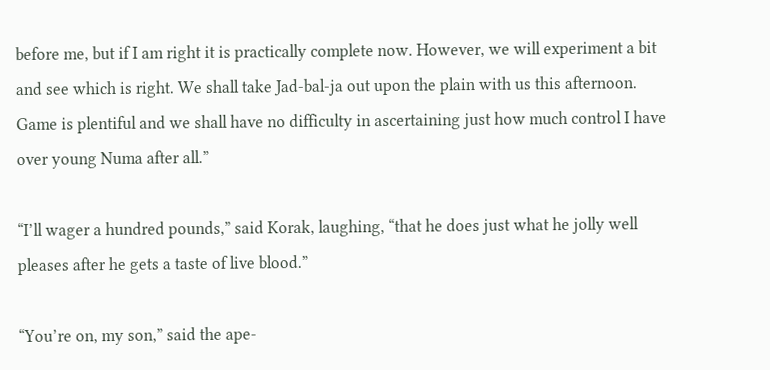before me, but if I am right it is practically complete now. However, we will experiment a bit and see which is right. We shall take Jad-bal-ja out upon the plain with us this afternoon. Game is plentiful and we shall have no difficulty in ascertaining just how much control I have over young Numa after all.”

“I’ll wager a hundred pounds,” said Korak, laughing, “that he does just what he jolly well pleases after he gets a taste of live blood.”

“You’re on, my son,” said the ape-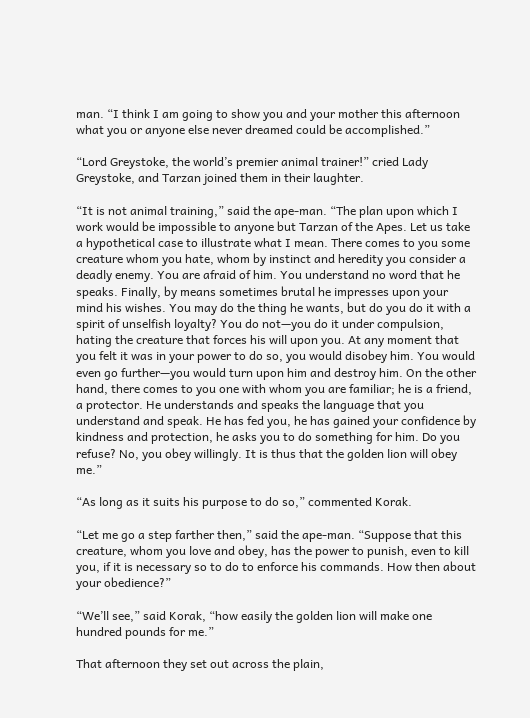man. “I think I am going to show you and your mother this afternoon what you or anyone else never dreamed could be accomplished.”

“Lord Greystoke, the world’s premier animal trainer!” cried Lady Greystoke, and Tarzan joined them in their laughter.

“It is not animal training,” said the ape-man. “The plan upon which I work would be impossible to anyone but Tarzan of the Apes. Let us take a hypothetical case to illustrate what I mean. There comes to you some creature whom you hate, whom by instinct and heredity you consider a deadly enemy. You are afraid of him. You understand no word that he speaks. Finally, by means sometimes brutal he impresses upon your mind his wishes. You may do the thing he wants, but do you do it with a spirit of unselfish loyalty? You do not—you do it under compulsion, hating the creature that forces his will upon you. At any moment that you felt it was in your power to do so, you would disobey him. You would even go further—you would turn upon him and destroy him. On the other hand, there comes to you one with whom you are familiar; he is a friend, a protector. He understands and speaks the language that you understand and speak. He has fed you, he has gained your confidence by kindness and protection, he asks you to do something for him. Do you refuse? No, you obey willingly. It is thus that the golden lion will obey me.”

“As long as it suits his purpose to do so,” commented Korak.

“Let me go a step farther then,” said the ape-man. “Suppose that this creature, whom you love and obey, has the power to punish, even to kill you, if it is necessary so to do to enforce his commands. How then about your obedience?”

“We’ll see,” said Korak, “how easily the golden lion will make one hundred pounds for me.”

That afternoon they set out across the plain,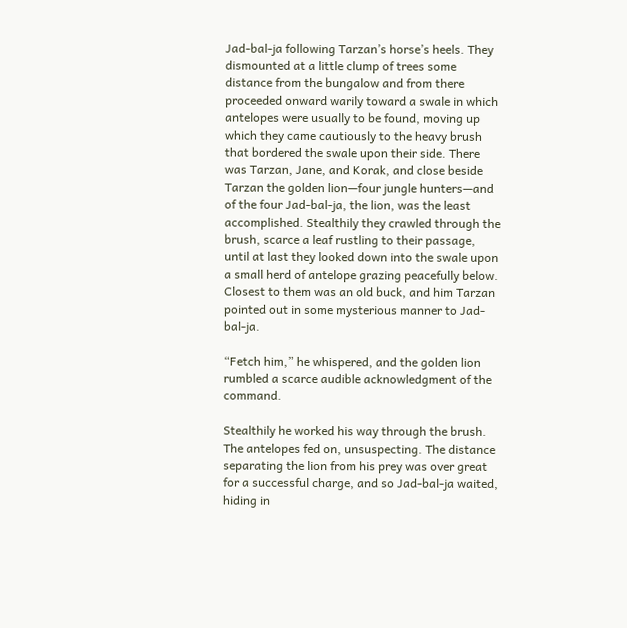Jad-bal-ja following Tarzan’s horse’s heels. They dismounted at a little clump of trees some distance from the bungalow and from there proceeded onward warily toward a swale in which antelopes were usually to be found, moving up which they came cautiously to the heavy brush that bordered the swale upon their side. There was Tarzan, Jane, and Korak, and close beside Tarzan the golden lion—four jungle hunters—and of the four Jad-bal-ja, the lion, was the least accomplished. Stealthily they crawled through the brush, scarce a leaf rustling to their passage, until at last they looked down into the swale upon a small herd of antelope grazing peacefully below. Closest to them was an old buck, and him Tarzan pointed out in some mysterious manner to Jad-bal-ja.

“Fetch him,” he whispered, and the golden lion rumbled a scarce audible acknowledgment of the command.

Stealthily he worked his way through the brush. The antelopes fed on, unsuspecting. The distance separating the lion from his prey was over great for a successful charge, and so Jad-bal-ja waited, hiding in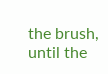the brush, until the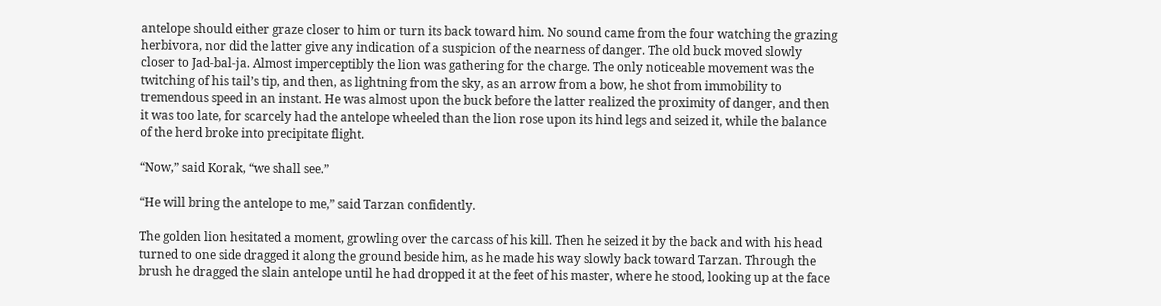antelope should either graze closer to him or turn its back toward him. No sound came from the four watching the grazing herbivora, nor did the latter give any indication of a suspicion of the nearness of danger. The old buck moved slowly closer to Jad-bal-ja. Almost imperceptibly the lion was gathering for the charge. The only noticeable movement was the twitching of his tail’s tip, and then, as lightning from the sky, as an arrow from a bow, he shot from immobility to tremendous speed in an instant. He was almost upon the buck before the latter realized the proximity of danger, and then it was too late, for scarcely had the antelope wheeled than the lion rose upon its hind legs and seized it, while the balance of the herd broke into precipitate flight.

“Now,” said Korak, “we shall see.”

“He will bring the antelope to me,” said Tarzan confidently.

The golden lion hesitated a moment, growling over the carcass of his kill. Then he seized it by the back and with his head turned to one side dragged it along the ground beside him, as he made his way slowly back toward Tarzan. Through the brush he dragged the slain antelope until he had dropped it at the feet of his master, where he stood, looking up at the face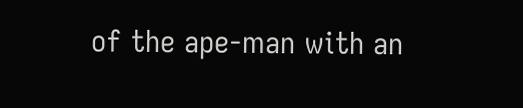of the ape-man with an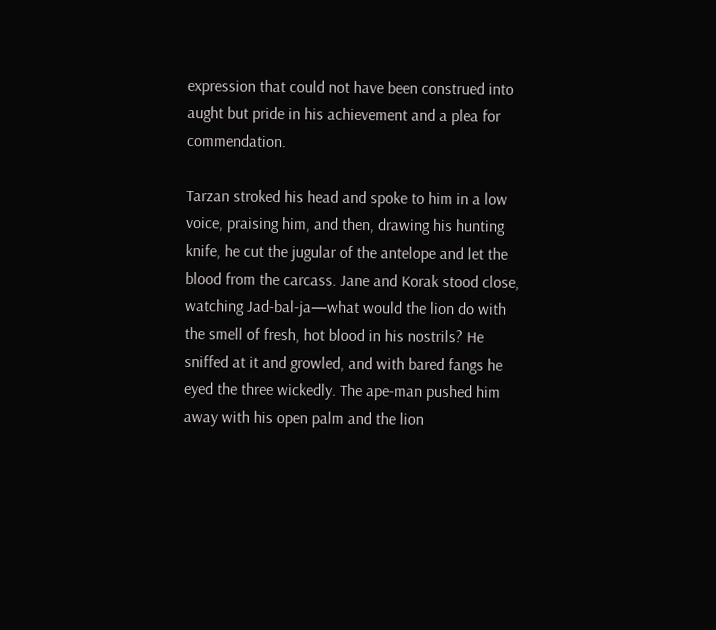expression that could not have been construed into aught but pride in his achievement and a plea for commendation.

Tarzan stroked his head and spoke to him in a low voice, praising him, and then, drawing his hunting knife, he cut the jugular of the antelope and let the blood from the carcass. Jane and Korak stood close, watching Jad-bal-ja—what would the lion do with the smell of fresh, hot blood in his nostrils? He sniffed at it and growled, and with bared fangs he eyed the three wickedly. The ape-man pushed him away with his open palm and the lion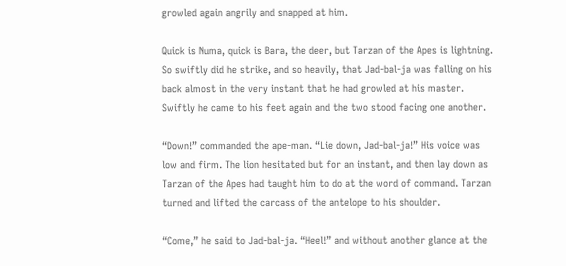growled again angrily and snapped at him.

Quick is Numa, quick is Bara, the deer, but Tarzan of the Apes is lightning. So swiftly did he strike, and so heavily, that Jad-bal-ja was falling on his back almost in the very instant that he had growled at his master. Swiftly he came to his feet again and the two stood facing one another.

“Down!” commanded the ape-man. “Lie down, Jad-bal-ja!” His voice was low and firm. The lion hesitated but for an instant, and then lay down as Tarzan of the Apes had taught him to do at the word of command. Tarzan turned and lifted the carcass of the antelope to his shoulder.

“Come,” he said to Jad-bal-ja. “Heel!” and without another glance at the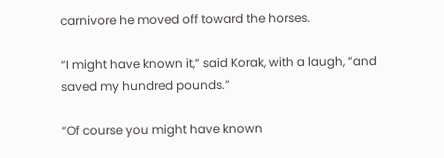carnivore he moved off toward the horses.

“I might have known it,” said Korak, with a laugh, “and saved my hundred pounds.”

“Of course you might have known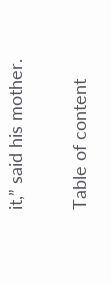it,” said his mother.

Table of content